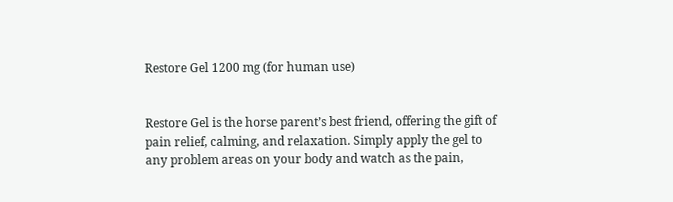Restore Gel 1200 mg (for human use)


Restore Gel is the horse parent’s best friend, offering the gift of pain relief, calming, and relaxation. Simply apply the gel to any problem areas on your body and watch as the pain,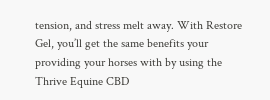tension, and stress melt away. With Restore Gel, you’ll get the same benefits your providing your horses with by using the Thrive Equine CBD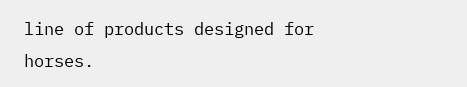line of products designed for horses.